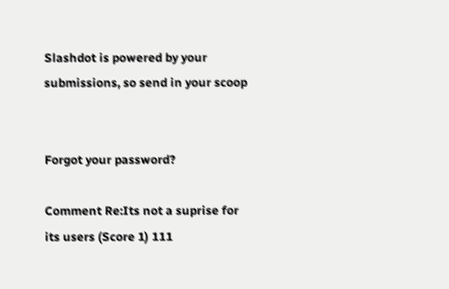Slashdot is powered by your submissions, so send in your scoop


Forgot your password?

Comment Re:Its not a suprise for its users (Score 1) 111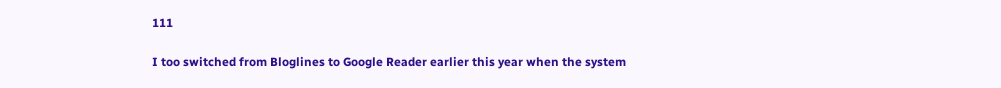111

I too switched from Bloglines to Google Reader earlier this year when the system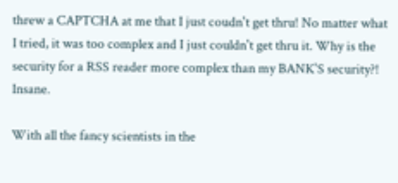threw a CAPTCHA at me that I just coudn't get thru! No matter what I tried, it was too complex and I just couldn't get thru it. Why is the security for a RSS reader more complex than my BANK'S security?! Insane.

With all the fancy scientists in the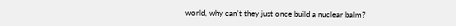world, why can't they just once build a nuclear balm?